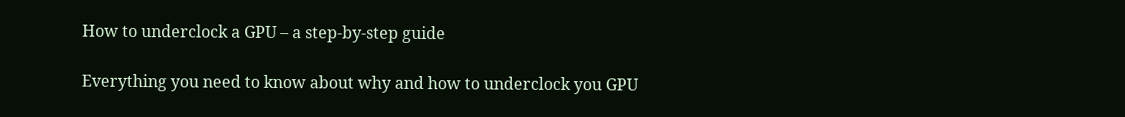How to underclock a GPU – a step-by-step guide

Everything you need to know about why and how to underclock you GPU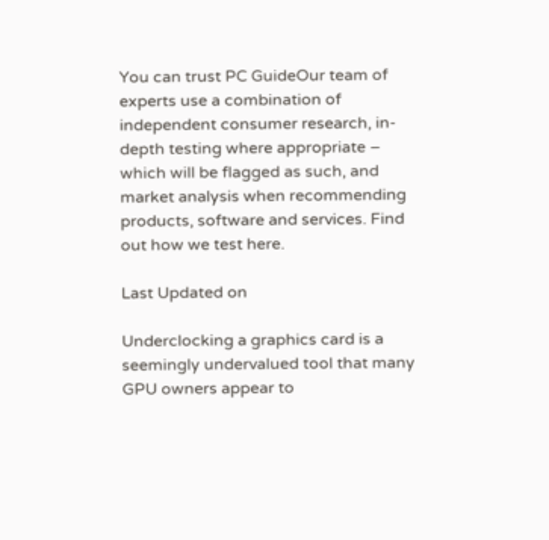You can trust PC GuideOur team of experts use a combination of independent consumer research, in-depth testing where appropriate – which will be flagged as such, and market analysis when recommending products, software and services. Find out how we test here.

Last Updated on

Underclocking a graphics card is a seemingly undervalued tool that many GPU owners appear to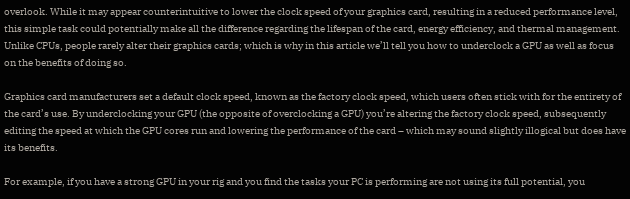overlook. While it may appear counterintuitive to lower the clock speed of your graphics card, resulting in a reduced performance level, this simple task could potentially make all the difference regarding the lifespan of the card, energy efficiency, and thermal management. Unlike CPUs, people rarely alter their graphics cards; which is why in this article we’ll tell you how to underclock a GPU as well as focus on the benefits of doing so.

Graphics card manufacturers set a default clock speed, known as the factory clock speed, which users often stick with for the entirety of the card’s use. By underclocking your GPU (the opposite of overclocking a GPU) you’re altering the factory clock speed, subsequently editing the speed at which the GPU cores run and lowering the performance of the card – which may sound slightly illogical but does have its benefits.

For example, if you have a strong GPU in your rig and you find the tasks your PC is performing are not using its full potential, you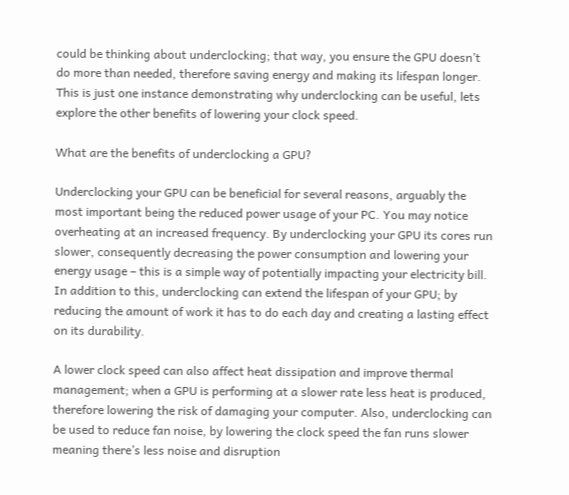could be thinking about underclocking; that way, you ensure the GPU doesn’t do more than needed, therefore saving energy and making its lifespan longer. This is just one instance demonstrating why underclocking can be useful, lets explore the other benefits of lowering your clock speed.

What are the benefits of underclocking a GPU?

Underclocking your GPU can be beneficial for several reasons, arguably the most important being the reduced power usage of your PC. You may notice overheating at an increased frequency. By underclocking your GPU its cores run slower, consequently decreasing the power consumption and lowering your energy usage – this is a simple way of potentially impacting your electricity bill. In addition to this, underclocking can extend the lifespan of your GPU; by reducing the amount of work it has to do each day and creating a lasting effect on its durability.

A lower clock speed can also affect heat dissipation and improve thermal management; when a GPU is performing at a slower rate less heat is produced, therefore lowering the risk of damaging your computer. Also, underclocking can be used to reduce fan noise, by lowering the clock speed the fan runs slower meaning there’s less noise and disruption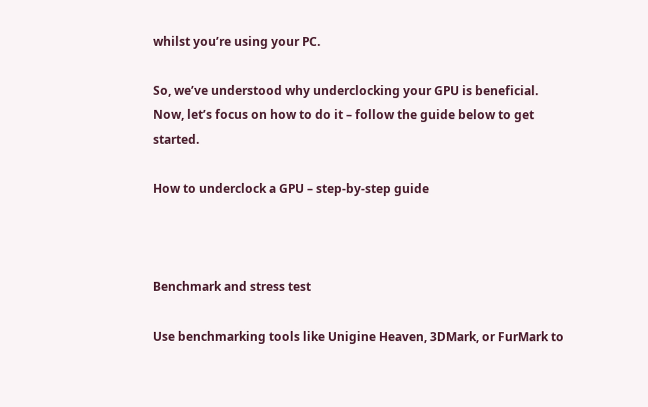whilst you’re using your PC.

So, we’ve understood why underclocking your GPU is beneficial. Now, let’s focus on how to do it – follow the guide below to get started.

How to underclock a GPU – step-by-step guide



Benchmark and stress test

Use benchmarking tools like Unigine Heaven, 3DMark, or FurMark to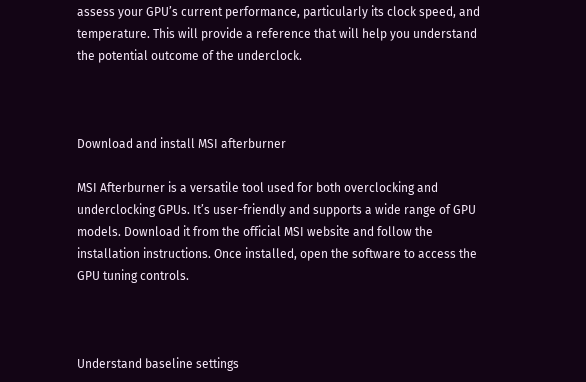assess your GPU’s current performance, particularly its clock speed, and temperature. This will provide a reference that will help you understand the potential outcome of the underclock.



Download and install MSI afterburner

MSI Afterburner is a versatile tool used for both overclocking and underclocking GPUs. It’s user-friendly and supports a wide range of GPU models. Download it from the official MSI website and follow the installation instructions. Once installed, open the software to access the GPU tuning controls.



Understand baseline settings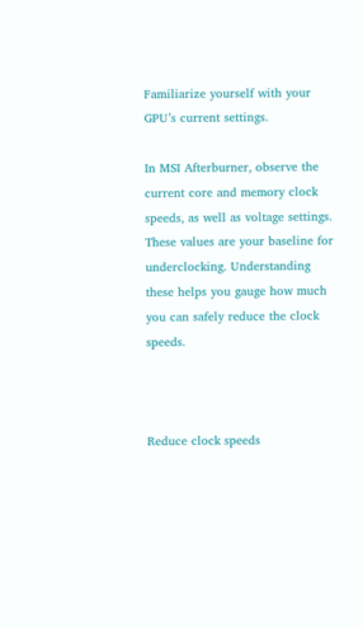Familiarize yourself with your GPU’s current settings.

In MSI Afterburner, observe the current core and memory clock speeds, as well as voltage settings. These values are your baseline for underclocking. Understanding these helps you gauge how much you can safely reduce the clock speeds.



Reduce clock speeds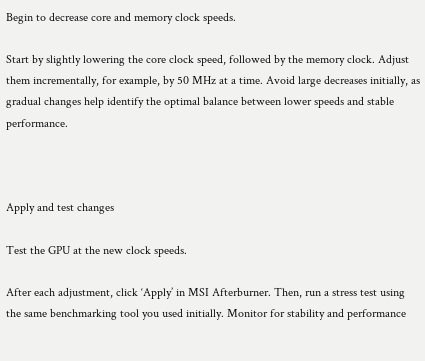Begin to decrease core and memory clock speeds.

Start by slightly lowering the core clock speed, followed by the memory clock. Adjust them incrementally, for example, by 50 MHz at a time. Avoid large decreases initially, as gradual changes help identify the optimal balance between lower speeds and stable performance.



Apply and test changes

Test the GPU at the new clock speeds.

After each adjustment, click ‘Apply’ in MSI Afterburner. Then, run a stress test using the same benchmarking tool you used initially. Monitor for stability and performance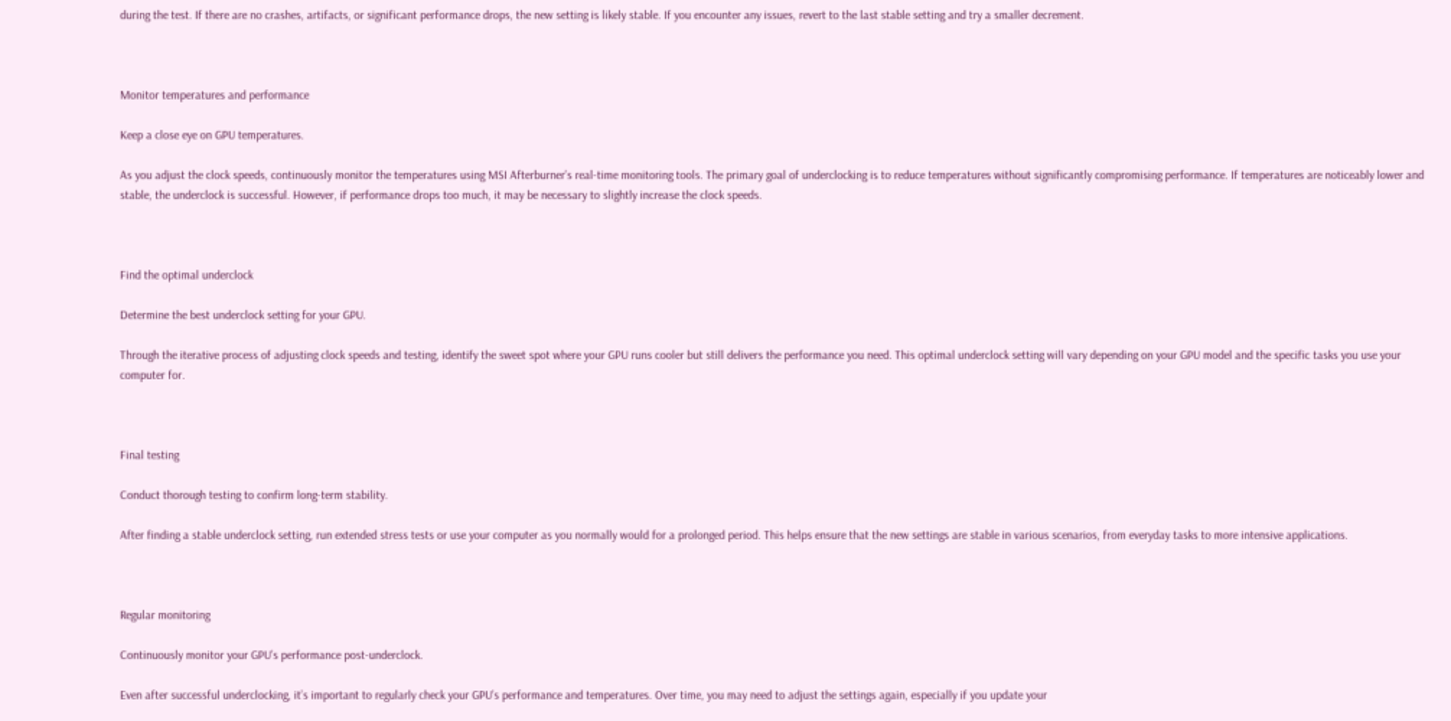during the test. If there are no crashes, artifacts, or significant performance drops, the new setting is likely stable. If you encounter any issues, revert to the last stable setting and try a smaller decrement.



Monitor temperatures and performance

Keep a close eye on GPU temperatures.

As you adjust the clock speeds, continuously monitor the temperatures using MSI Afterburner’s real-time monitoring tools. The primary goal of underclocking is to reduce temperatures without significantly compromising performance. If temperatures are noticeably lower and stable, the underclock is successful. However, if performance drops too much, it may be necessary to slightly increase the clock speeds.



Find the optimal underclock

Determine the best underclock setting for your GPU.

Through the iterative process of adjusting clock speeds and testing, identify the sweet spot where your GPU runs cooler but still delivers the performance you need. This optimal underclock setting will vary depending on your GPU model and the specific tasks you use your computer for.



Final testing

Conduct thorough testing to confirm long-term stability.

After finding a stable underclock setting, run extended stress tests or use your computer as you normally would for a prolonged period. This helps ensure that the new settings are stable in various scenarios, from everyday tasks to more intensive applications.



Regular monitoring

Continuously monitor your GPU’s performance post-underclock.

Even after successful underclocking, it’s important to regularly check your GPU’s performance and temperatures. Over time, you may need to adjust the settings again, especially if you update your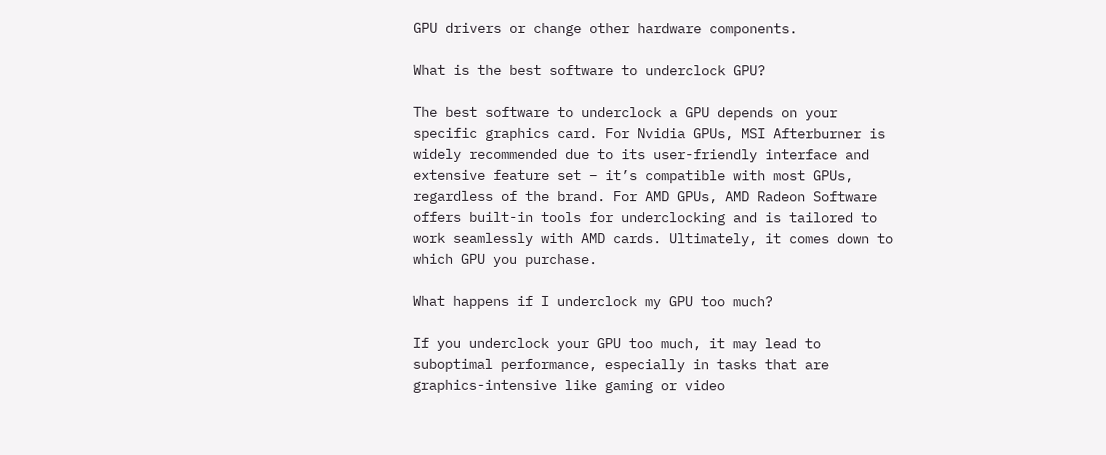GPU drivers or change other hardware components.

What is the best software to underclock GPU?

The best software to underclock a GPU depends on your specific graphics card. For Nvidia GPUs, MSI Afterburner is widely recommended due to its user-friendly interface and extensive feature set – it’s compatible with most GPUs, regardless of the brand. For AMD GPUs, AMD Radeon Software offers built-in tools for underclocking and is tailored to work seamlessly with AMD cards. Ultimately, it comes down to which GPU you purchase.

What happens if I underclock my GPU too much?

If you underclock your GPU too much, it may lead to suboptimal performance, especially in tasks that are graphics-intensive like gaming or video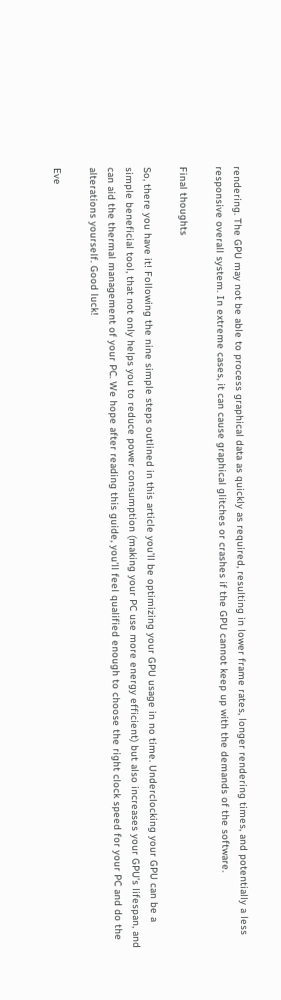rendering. The GPU may not be able to process graphical data as quickly as required, resulting in lower frame rates, longer rendering times, and potentially a less responsive overall system. In extreme cases, it can cause graphical glitches or crashes if the GPU cannot keep up with the demands of the software.

Final thoughts

So, there you have it! Following the nine simple steps outlined in this article you’ll be optimizing your GPU usage in no time. Underclocking your GPU can be a simple beneficial tool, that not only helps you to reduce power consumption (making your PC use more energy efficient) but also increases your GPU’s lifespan, and can aid the thermal management of your PC. We hope after reading this guide, you’ll feel qualified enough to choose the right clock speed for your PC and do the alterations yourself. Good luck!

Eve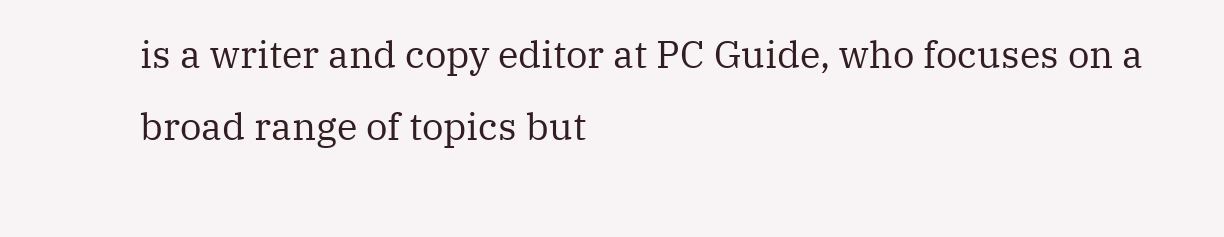is a writer and copy editor at PC Guide, who focuses on a broad range of topics but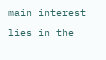main interest lies in the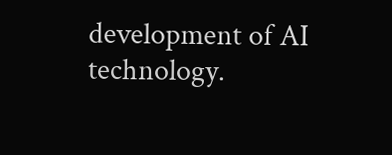development of AI technology.